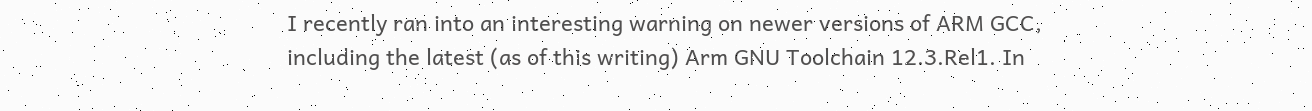I recently ran into an interesting warning on newer versions of ARM GCC, including the latest (as of this writing) Arm GNU Toolchain 12.3.Rel1. In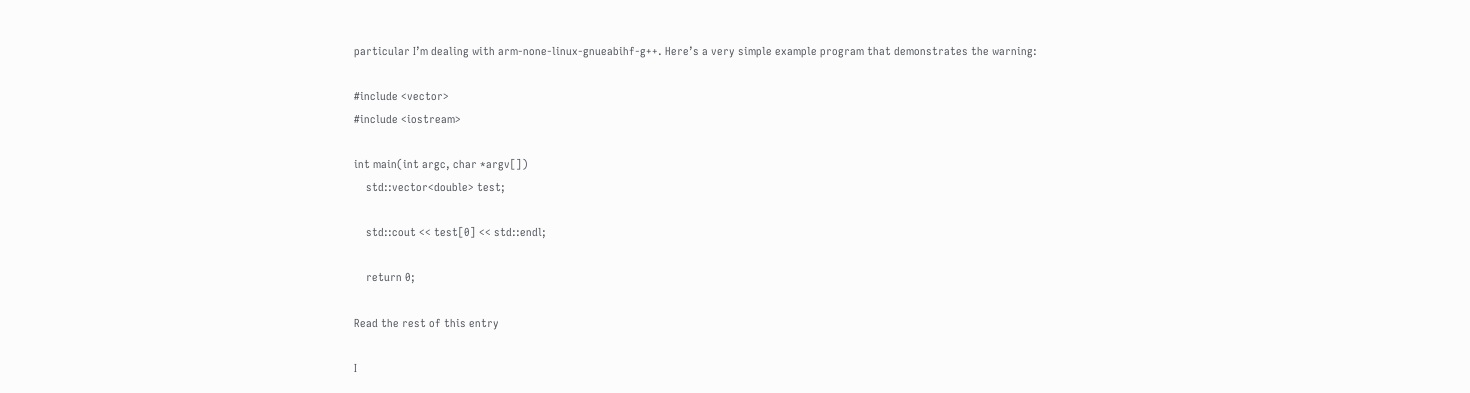particular I’m dealing with arm-none-linux-gnueabihf-g++. Here’s a very simple example program that demonstrates the warning:

#include <vector>
#include <iostream>

int main(int argc, char *argv[])
    std::vector<double> test;

    std::cout << test[0] << std::endl;

    return 0;

Read the rest of this entry

I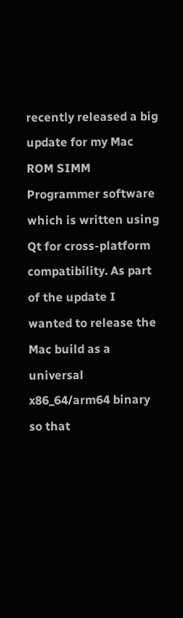recently released a big update for my Mac ROM SIMM Programmer software which is written using Qt for cross-platform compatibility. As part of the update I wanted to release the Mac build as a universal x86_64/arm64 binary so that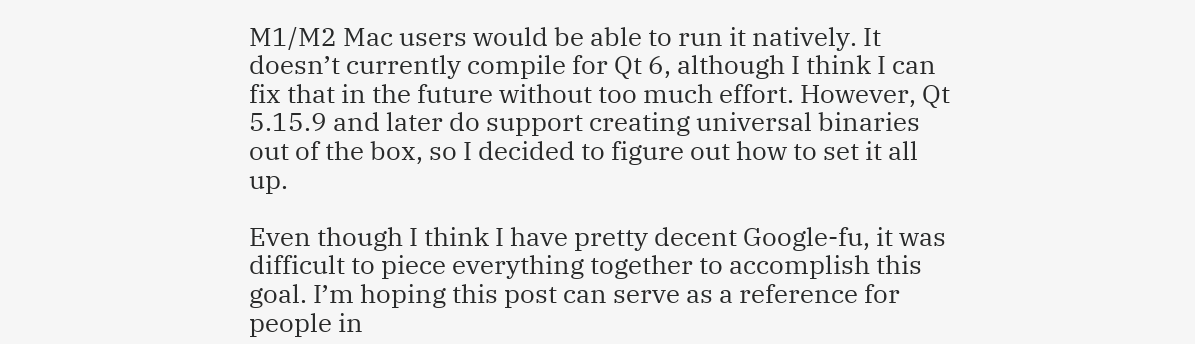M1/M2 Mac users would be able to run it natively. It doesn’t currently compile for Qt 6, although I think I can fix that in the future without too much effort. However, Qt 5.15.9 and later do support creating universal binaries out of the box, so I decided to figure out how to set it all up.

Even though I think I have pretty decent Google-fu, it was difficult to piece everything together to accomplish this goal. I’m hoping this post can serve as a reference for people in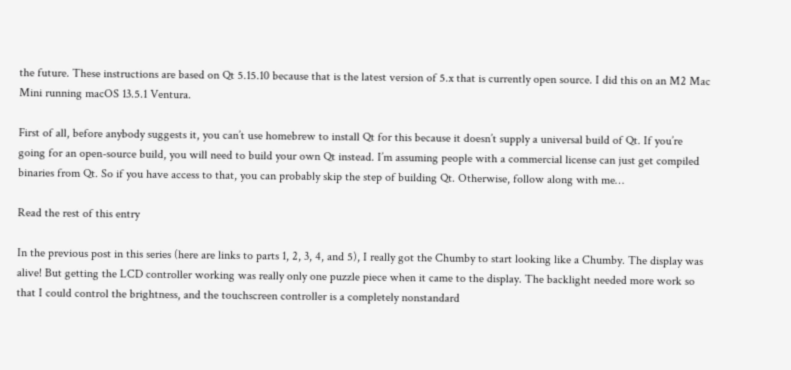the future. These instructions are based on Qt 5.15.10 because that is the latest version of 5.x that is currently open source. I did this on an M2 Mac Mini running macOS 13.5.1 Ventura.

First of all, before anybody suggests it, you can’t use homebrew to install Qt for this because it doesn’t supply a universal build of Qt. If you’re going for an open-source build, you will need to build your own Qt instead. I’m assuming people with a commercial license can just get compiled binaries from Qt. So if you have access to that, you can probably skip the step of building Qt. Otherwise, follow along with me…

Read the rest of this entry

In the previous post in this series (here are links to parts 1, 2, 3, 4, and 5), I really got the Chumby to start looking like a Chumby. The display was alive! But getting the LCD controller working was really only one puzzle piece when it came to the display. The backlight needed more work so that I could control the brightness, and the touchscreen controller is a completely nonstandard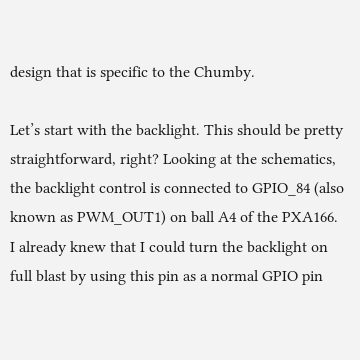design that is specific to the Chumby.

Let’s start with the backlight. This should be pretty straightforward, right? Looking at the schematics, the backlight control is connected to GPIO_84 (also known as PWM_OUT1) on ball A4 of the PXA166. I already knew that I could turn the backlight on full blast by using this pin as a normal GPIO pin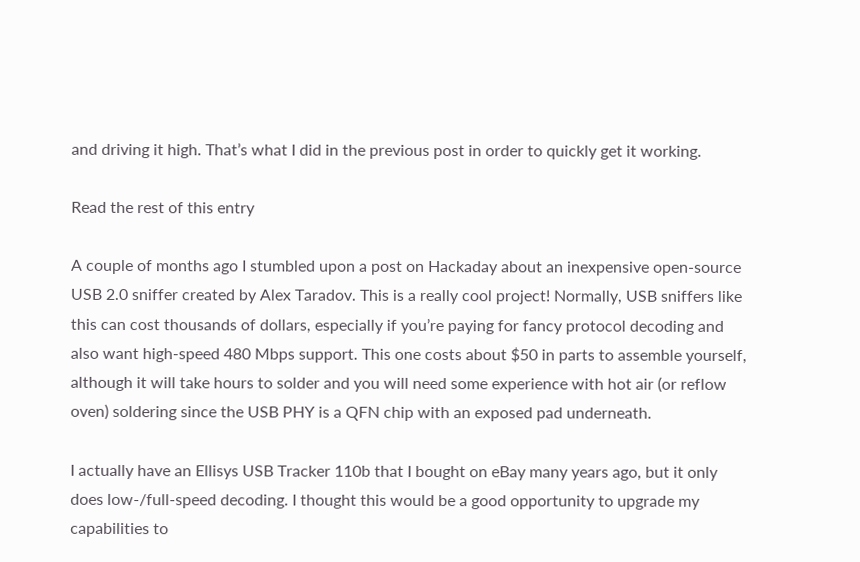and driving it high. That’s what I did in the previous post in order to quickly get it working.

Read the rest of this entry

A couple of months ago I stumbled upon a post on Hackaday about an inexpensive open-source USB 2.0 sniffer created by Alex Taradov. This is a really cool project! Normally, USB sniffers like this can cost thousands of dollars, especially if you’re paying for fancy protocol decoding and also want high-speed 480 Mbps support. This one costs about $50 in parts to assemble yourself, although it will take hours to solder and you will need some experience with hot air (or reflow oven) soldering since the USB PHY is a QFN chip with an exposed pad underneath.

I actually have an Ellisys USB Tracker 110b that I bought on eBay many years ago, but it only does low-/full-speed decoding. I thought this would be a good opportunity to upgrade my capabilities to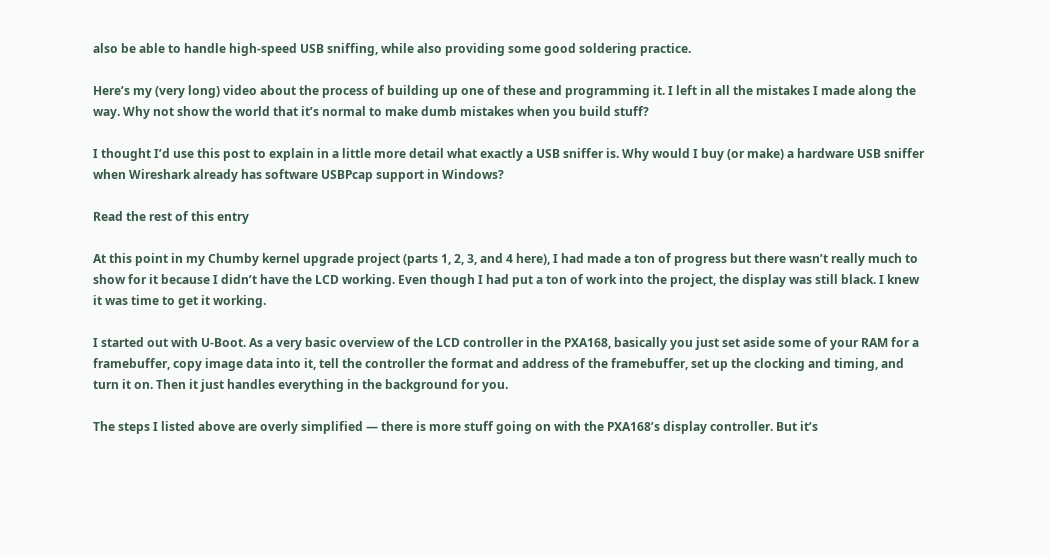also be able to handle high-speed USB sniffing, while also providing some good soldering practice.

Here’s my (very long) video about the process of building up one of these and programming it. I left in all the mistakes I made along the way. Why not show the world that it’s normal to make dumb mistakes when you build stuff?

I thought I’d use this post to explain in a little more detail what exactly a USB sniffer is. Why would I buy (or make) a hardware USB sniffer when Wireshark already has software USBPcap support in Windows?

Read the rest of this entry

At this point in my Chumby kernel upgrade project (parts 1, 2, 3, and 4 here), I had made a ton of progress but there wasn’t really much to show for it because I didn’t have the LCD working. Even though I had put a ton of work into the project, the display was still black. I knew it was time to get it working.

I started out with U-Boot. As a very basic overview of the LCD controller in the PXA168, basically you just set aside some of your RAM for a framebuffer, copy image data into it, tell the controller the format and address of the framebuffer, set up the clocking and timing, and turn it on. Then it just handles everything in the background for you.

The steps I listed above are overly simplified — there is more stuff going on with the PXA168’s display controller. But it’s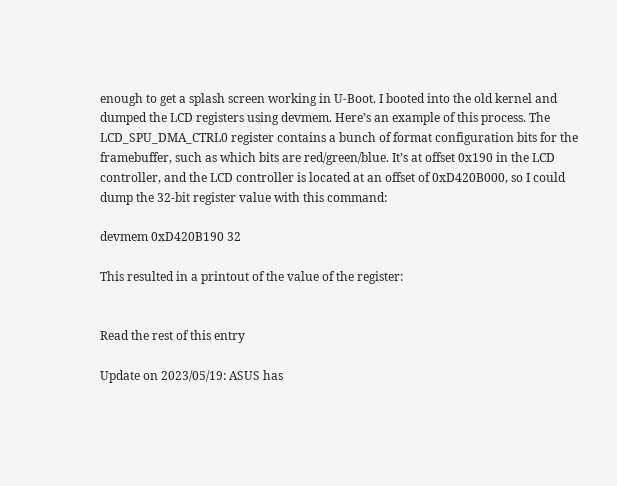enough to get a splash screen working in U-Boot. I booted into the old kernel and dumped the LCD registers using devmem. Here’s an example of this process. The LCD_SPU_DMA_CTRL0 register contains a bunch of format configuration bits for the framebuffer, such as which bits are red/green/blue. It’s at offset 0x190 in the LCD controller, and the LCD controller is located at an offset of 0xD420B000, so I could dump the 32-bit register value with this command:

devmem 0xD420B190 32

This resulted in a printout of the value of the register:


Read the rest of this entry

Update on 2023/05/19: ASUS has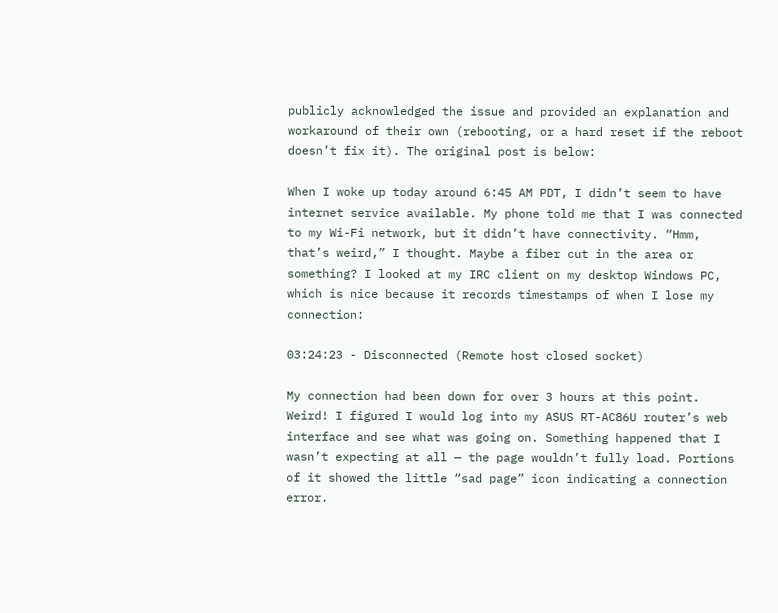publicly acknowledged the issue and provided an explanation and workaround of their own (rebooting, or a hard reset if the reboot doesn’t fix it). The original post is below:

When I woke up today around 6:45 AM PDT, I didn’t seem to have internet service available. My phone told me that I was connected to my Wi-Fi network, but it didn’t have connectivity. “Hmm, that’s weird,” I thought. Maybe a fiber cut in the area or something? I looked at my IRC client on my desktop Windows PC, which is nice because it records timestamps of when I lose my connection:

03:24:23 - Disconnected (Remote host closed socket)

My connection had been down for over 3 hours at this point. Weird! I figured I would log into my ASUS RT-AC86U router’s web interface and see what was going on. Something happened that I wasn’t expecting at all — the page wouldn’t fully load. Portions of it showed the little “sad page” icon indicating a connection error.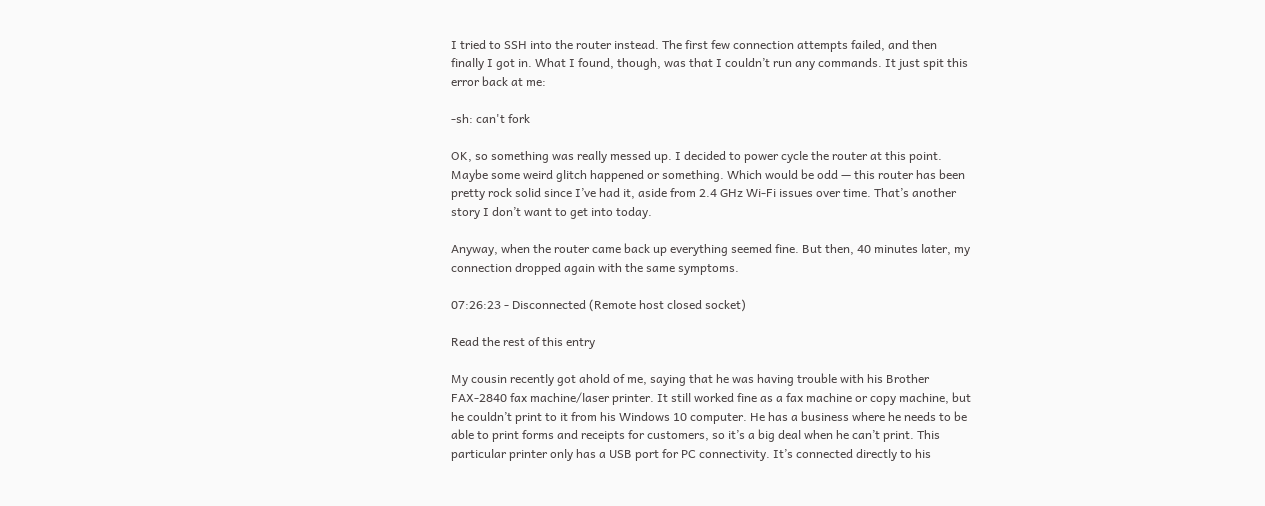I tried to SSH into the router instead. The first few connection attempts failed, and then finally I got in. What I found, though, was that I couldn’t run any commands. It just spit this error back at me:

-sh: can't fork

OK, so something was really messed up. I decided to power cycle the router at this point. Maybe some weird glitch happened or something. Which would be odd — this router has been pretty rock solid since I’ve had it, aside from 2.4 GHz Wi-Fi issues over time. That’s another story I don’t want to get into today.

Anyway, when the router came back up everything seemed fine. But then, 40 minutes later, my connection dropped again with the same symptoms.

07:26:23 - Disconnected (Remote host closed socket)

Read the rest of this entry

My cousin recently got ahold of me, saying that he was having trouble with his Brother FAX-2840 fax machine/laser printer. It still worked fine as a fax machine or copy machine, but he couldn’t print to it from his Windows 10 computer. He has a business where he needs to be able to print forms and receipts for customers, so it’s a big deal when he can’t print. This particular printer only has a USB port for PC connectivity. It’s connected directly to his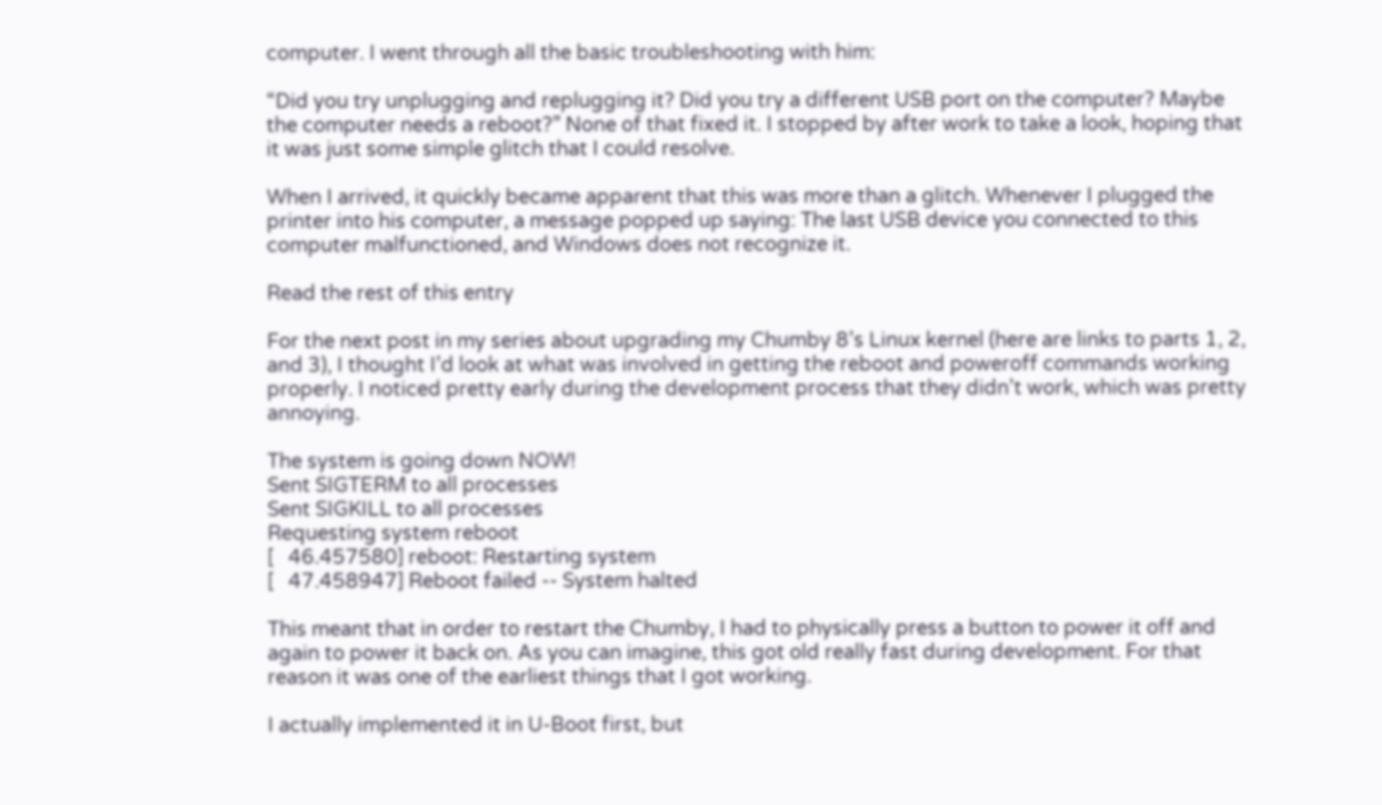computer. I went through all the basic troubleshooting with him:

“Did you try unplugging and replugging it? Did you try a different USB port on the computer? Maybe the computer needs a reboot?” None of that fixed it. I stopped by after work to take a look, hoping that it was just some simple glitch that I could resolve.

When I arrived, it quickly became apparent that this was more than a glitch. Whenever I plugged the printer into his computer, a message popped up saying: The last USB device you connected to this computer malfunctioned, and Windows does not recognize it.

Read the rest of this entry

For the next post in my series about upgrading my Chumby 8’s Linux kernel (here are links to parts 1, 2, and 3), I thought I’d look at what was involved in getting the reboot and poweroff commands working properly. I noticed pretty early during the development process that they didn’t work, which was pretty annoying.

The system is going down NOW!
Sent SIGTERM to all processes
Sent SIGKILL to all processes
Requesting system reboot
[   46.457580] reboot: Restarting system
[   47.458947] Reboot failed -- System halted

This meant that in order to restart the Chumby, I had to physically press a button to power it off and again to power it back on. As you can imagine, this got old really fast during development. For that reason it was one of the earliest things that I got working.

I actually implemented it in U-Boot first, but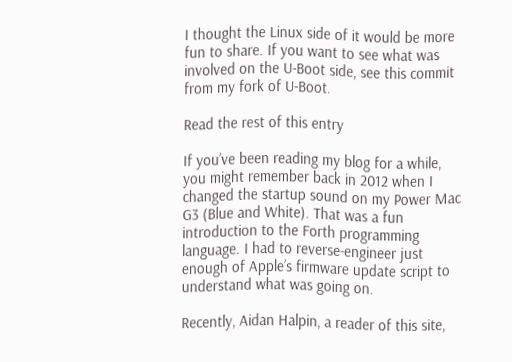I thought the Linux side of it would be more fun to share. If you want to see what was involved on the U-Boot side, see this commit from my fork of U-Boot.

Read the rest of this entry

If you’ve been reading my blog for a while, you might remember back in 2012 when I changed the startup sound on my Power Mac G3 (Blue and White). That was a fun introduction to the Forth programming language. I had to reverse-engineer just enough of Apple’s firmware update script to understand what was going on.

Recently, Aidan Halpin, a reader of this site,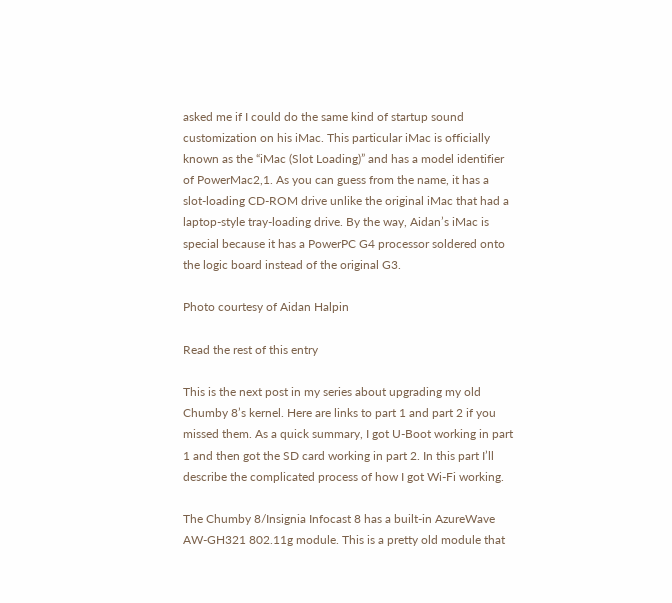asked me if I could do the same kind of startup sound customization on his iMac. This particular iMac is officially known as the “iMac (Slot Loading)” and has a model identifier of PowerMac2,1. As you can guess from the name, it has a slot-loading CD-ROM drive unlike the original iMac that had a laptop-style tray-loading drive. By the way, Aidan’s iMac is special because it has a PowerPC G4 processor soldered onto the logic board instead of the original G3.

Photo courtesy of Aidan Halpin

Read the rest of this entry

This is the next post in my series about upgrading my old Chumby 8’s kernel. Here are links to part 1 and part 2 if you missed them. As a quick summary, I got U-Boot working in part 1 and then got the SD card working in part 2. In this part I’ll describe the complicated process of how I got Wi-Fi working.

The Chumby 8/Insignia Infocast 8 has a built-in AzureWave AW-GH321 802.11g module. This is a pretty old module that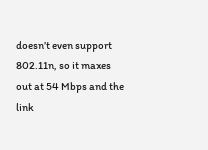doesn’t even support 802.11n, so it maxes out at 54 Mbps and the link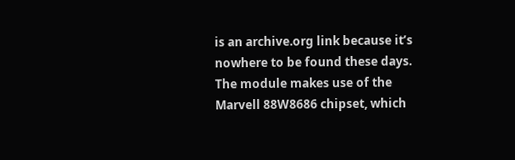is an archive.org link because it’s nowhere to be found these days. The module makes use of the Marvell 88W8686 chipset, which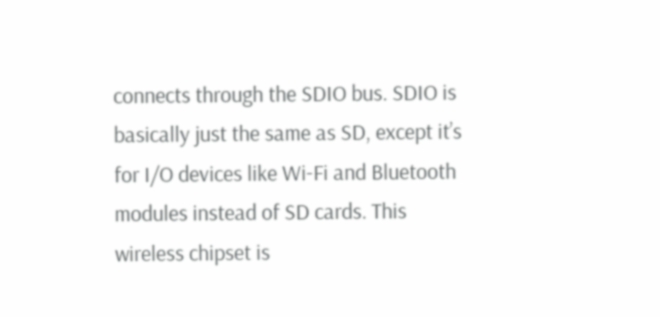connects through the SDIO bus. SDIO is basically just the same as SD, except it’s for I/O devices like Wi-Fi and Bluetooth modules instead of SD cards. This wireless chipset is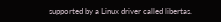supported by a Linux driver called libertas.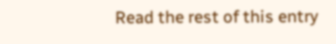Read the rest of this entry